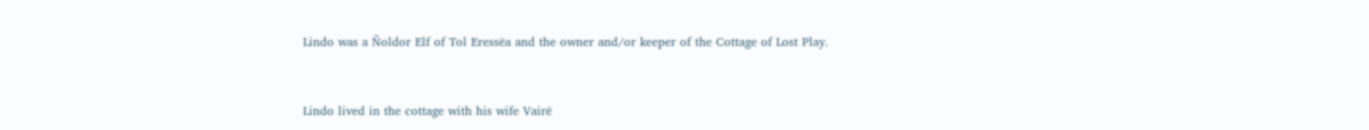Lindo was a Ñoldor Elf of Tol Eressëa and the owner and/or keeper of the Cottage of Lost Play.


Lindo lived in the cottage with his wife Vairë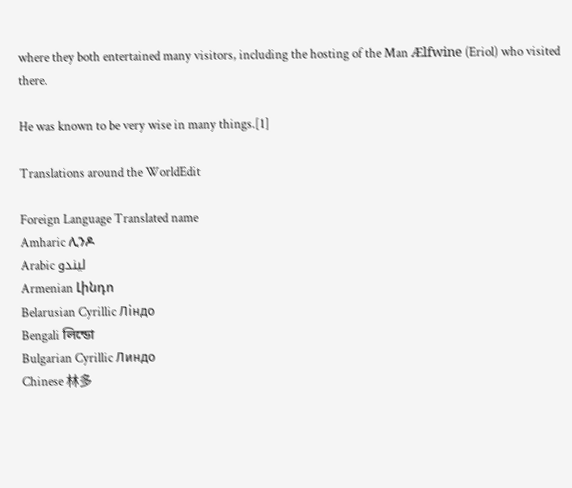where they both entertained many visitors, including the hosting of the Man Ælfwine (Eriol) who visited there.

He was known to be very wise in many things.[1]

Translations around the WorldEdit

Foreign Language Translated name
Amharic ሊንዶ
Arabic ليندو
Armenian Լինդո
Belarusian Cyrillic Ліндо
Bengali লিন্ডো
Bulgarian Cyrillic Линдо
Chinese 林多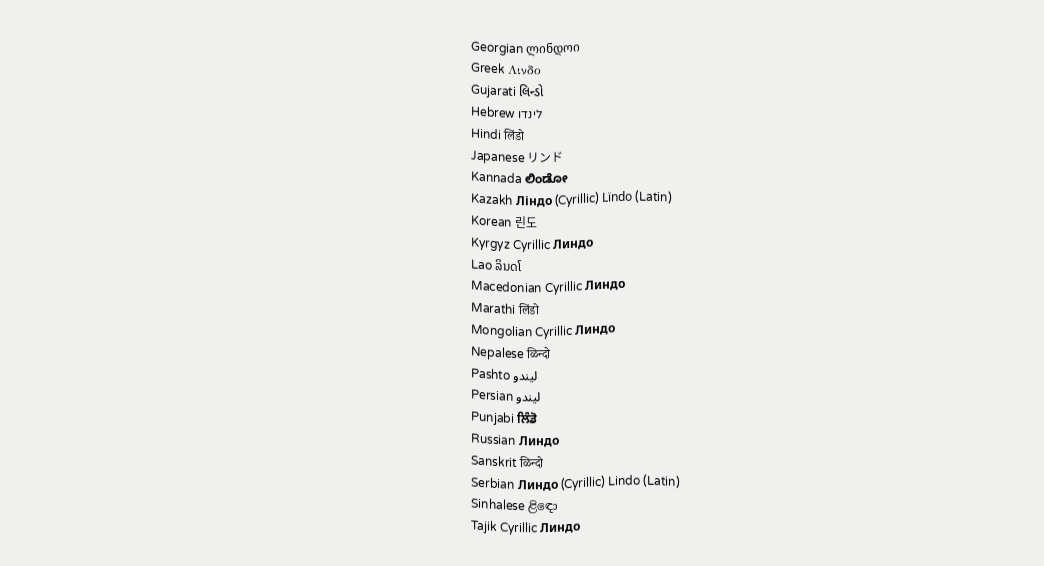Georgian ლინდოი
Greek Λινδο
Gujarati લિન્ડો
Hebrew לינדו
Hindi लिंडो
Japanese リンド
Kannada ಲಿಂಡೋ
Kazakh Ліндо (Cyrillic) Lïndo (Latin)
Korean 린도
Kyrgyz Cyrillic Линдо
Lao ລິນດໂ
Macedonian Cyrillic Линдо
Marathi लिंडो
Mongolian Cyrillic Линдо
Nepalese ळिन्दो
Pashto لیندو
Persian لیندو
Punjabi ਲਿੰਡੋ
Russian Линдо
Sanskrit ळिन्दो
Serbian Линдо (Cyrillic) Lindo (Latin)
Sinhalese ළිඳො
Tajik Cyrillic Линдо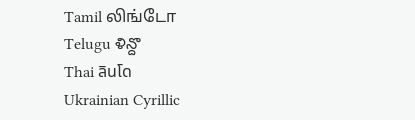Tamil லிங்டோ
Telugu ళిన్దొ
Thai ลินโด
Ukrainian Cyrillic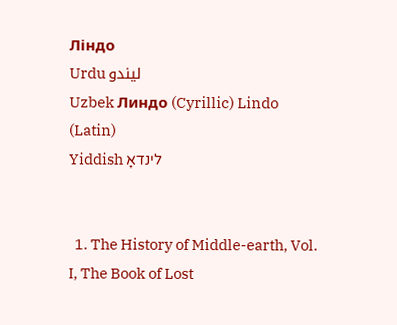Ліндо
Urdu لیندو
Uzbek Линдо (Cyrillic) Lindo (Latin)
Yiddish לינדאָ


  1. The History of Middle-earth, Vol. I, The Book of Lost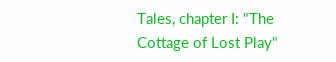Tales, chapter I: "The Cottage of Lost Play"